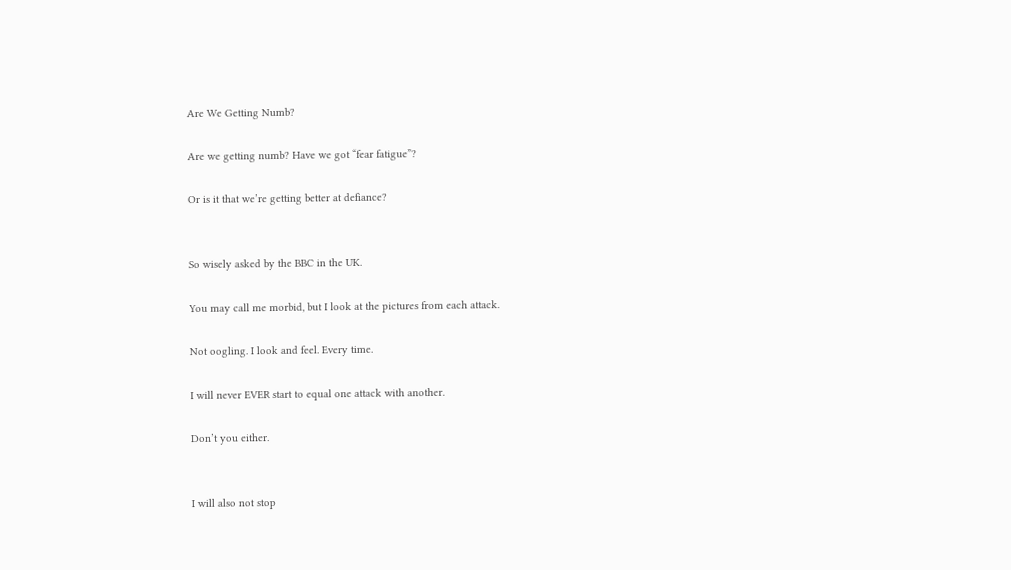Are We Getting Numb?

Are we getting numb? Have we got “fear fatigue”?

Or is it that we’re getting better at defiance?


So wisely asked by the BBC in the UK.

You may call me morbid, but I look at the pictures from each attack.

Not oogling. I look and feel. Every time.

I will never EVER start to equal one attack with another.

Don’t you either.


I will also not stop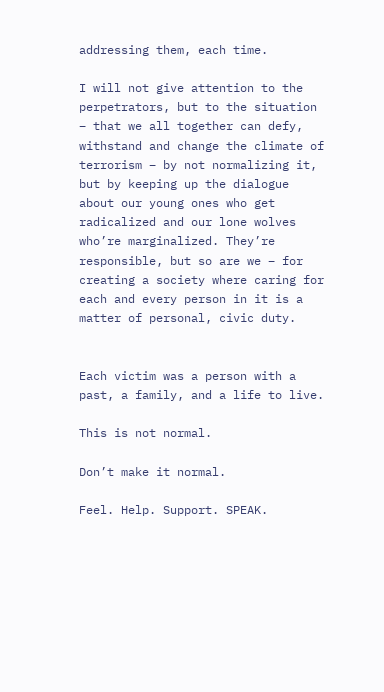addressing them, each time.

I will not give attention to the perpetrators, but to the situation – that we all together can defy, withstand and change the climate of terrorism – by not normalizing it, but by keeping up the dialogue about our young ones who get radicalized and our lone wolves who’re marginalized. They’re responsible, but so are we – for creating a society where caring for each and every person in it is a matter of personal, civic duty.


Each victim was a person with a past, a family, and a life to live.

This is not normal.

Don’t make it normal.

Feel. Help. Support. SPEAK.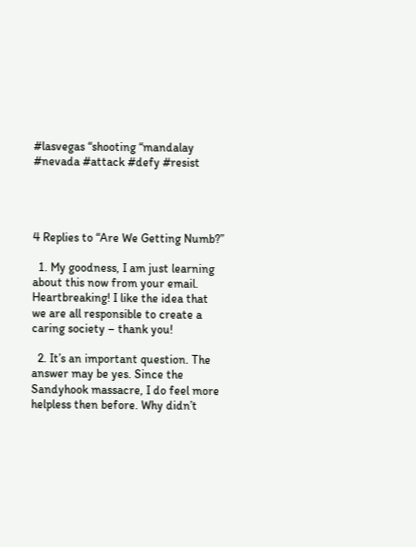#lasvegas “shooting “mandalay #nevada #attack #defy #resist




4 Replies to “Are We Getting Numb?”

  1. My goodness, I am just learning about this now from your email. Heartbreaking! I like the idea that we are all responsible to create a caring society – thank you!

  2. It’s an important question. The answer may be yes. Since the Sandyhook massacre, I do feel more helpless then before. Why didn’t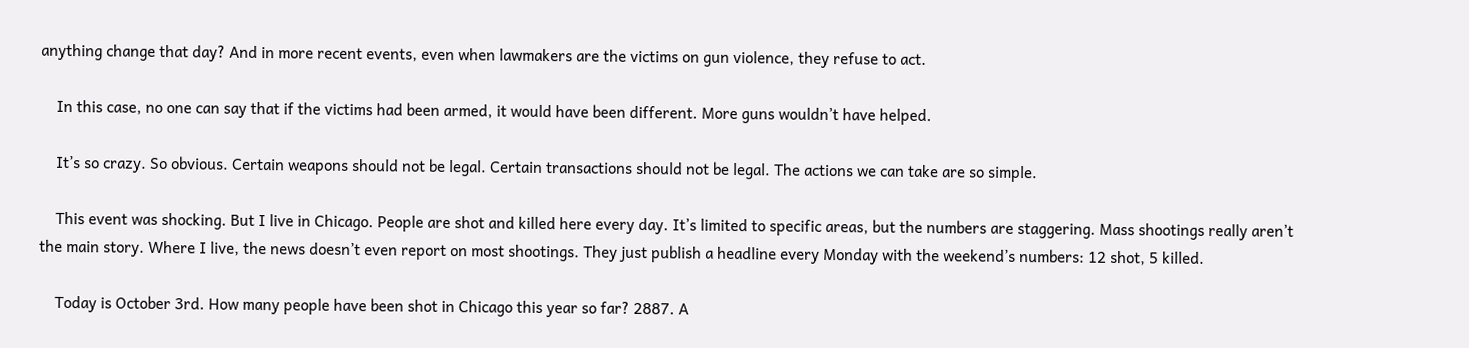anything change that day? And in more recent events, even when lawmakers are the victims on gun violence, they refuse to act.

    In this case, no one can say that if the victims had been armed, it would have been different. More guns wouldn’t have helped.

    It’s so crazy. So obvious. Certain weapons should not be legal. Certain transactions should not be legal. The actions we can take are so simple.

    This event was shocking. But I live in Chicago. People are shot and killed here every day. It’s limited to specific areas, but the numbers are staggering. Mass shootings really aren’t the main story. Where I live, the news doesn’t even report on most shootings. They just publish a headline every Monday with the weekend’s numbers: 12 shot, 5 killed.

    Today is October 3rd. How many people have been shot in Chicago this year so far? 2887. A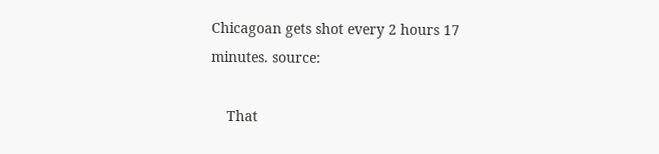Chicagoan gets shot every 2 hours 17 minutes. source:

    That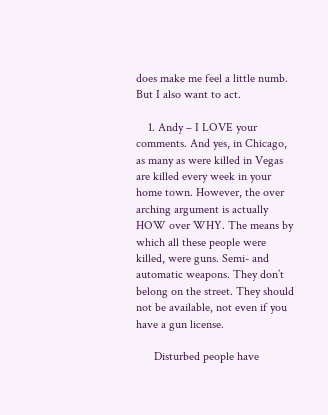does make me feel a little numb. But I also want to act.

    1. Andy – I LOVE your comments. And yes, in Chicago, as many as were killed in Vegas are killed every week in your home town. However, the over arching argument is actually HOW over WHY. The means by which all these people were killed, were guns. Semi- and automatic weapons. They don’t belong on the street. They should not be available, not even if you have a gun license.

      Disturbed people have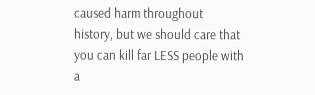caused harm throughout history, but we should care that you can kill far LESS people with a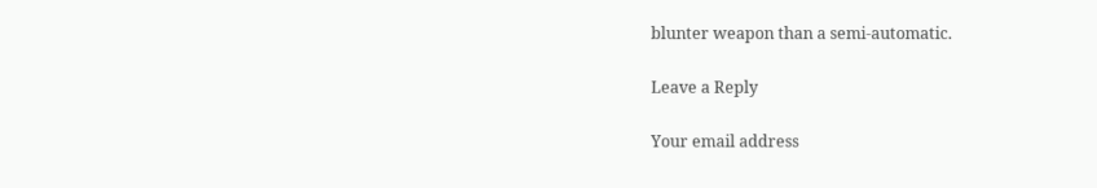blunter weapon than a semi-automatic.

Leave a Reply

Your email address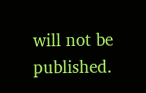will not be published.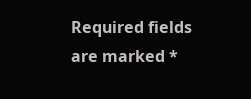Required fields are marked *